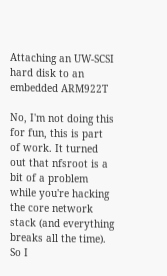Attaching an UW-SCSI hard disk to an embedded ARM922T

No, I'm not doing this for fun, this is part of work. It turned out that nfsroot is a bit of a problem while you're hacking the core network stack (and everything breaks all the time). So I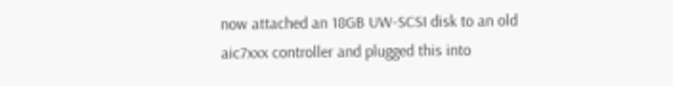now attached an 18GB UW-SCSI disk to an old aic7xxx controller and plugged this into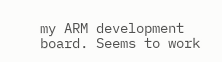my ARM development board. Seems to work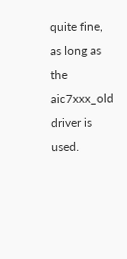quite fine, as long as the aic7xxx_old driver is used.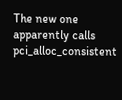The new one apparently calls pci_alloc_consistent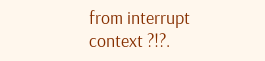from interrupt context ?!?.